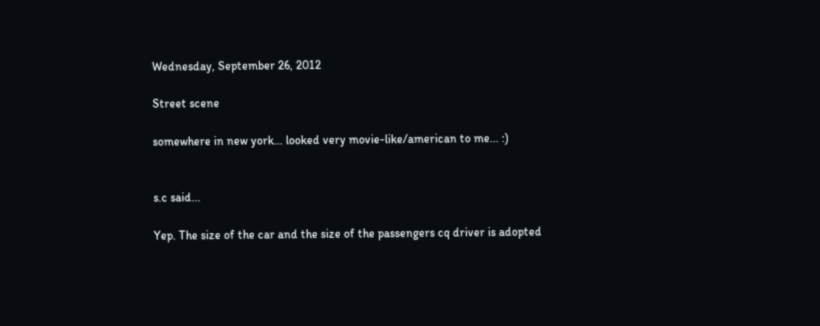Wednesday, September 26, 2012

Street scene

somewhere in new york... looked very movie-like/american to me... :)


s.c said...

Yep. The size of the car and the size of the passengers cq driver is adopted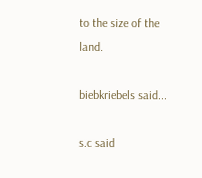to the size of the land.

biebkriebels said...

s.c said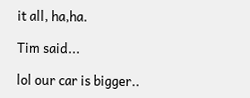it all, ha,ha.

Tim said...

lol our car is bigger..